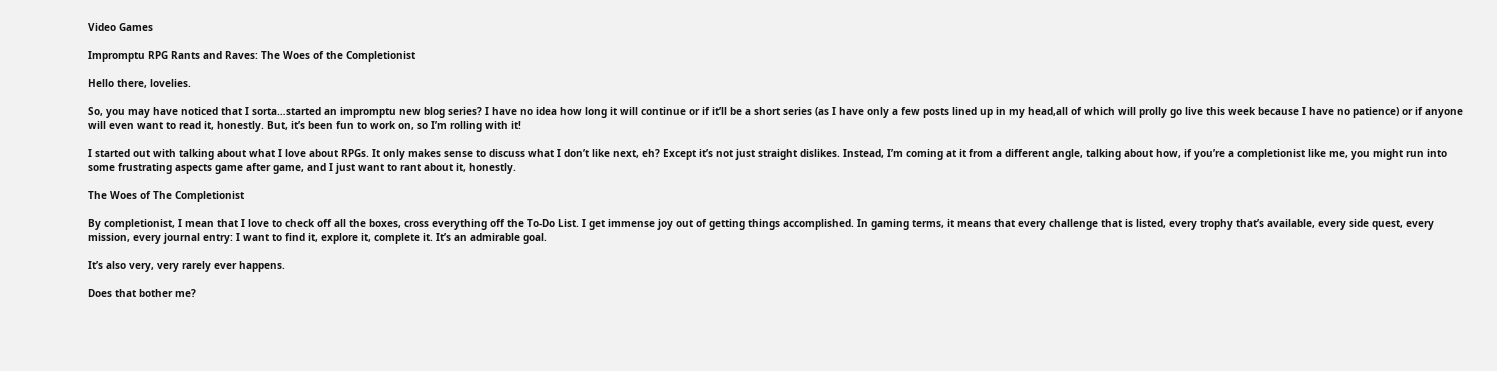Video Games

Impromptu RPG Rants and Raves: The Woes of the Completionist

Hello there, lovelies.

So, you may have noticed that I sorta…started an impromptu new blog series? I have no idea how long it will continue or if it’ll be a short series (as I have only a few posts lined up in my head,all of which will prolly go live this week because I have no patience) or if anyone will even want to read it, honestly. But, it’s been fun to work on, so I’m rolling with it!

I started out with talking about what I love about RPGs. It only makes sense to discuss what I don’t like next, eh? Except it’s not just straight dislikes. Instead, I’m coming at it from a different angle, talking about how, if you’re a completionist like me, you might run into some frustrating aspects game after game, and I just want to rant about it, honestly.

The Woes of The Completionist

By completionist, I mean that I love to check off all the boxes, cross everything off the To-Do List. I get immense joy out of getting things accomplished. In gaming terms, it means that every challenge that is listed, every trophy that’s available, every side quest, every mission, every journal entry: I want to find it, explore it, complete it. It’s an admirable goal.

It’s also very, very rarely ever happens.

Does that bother me?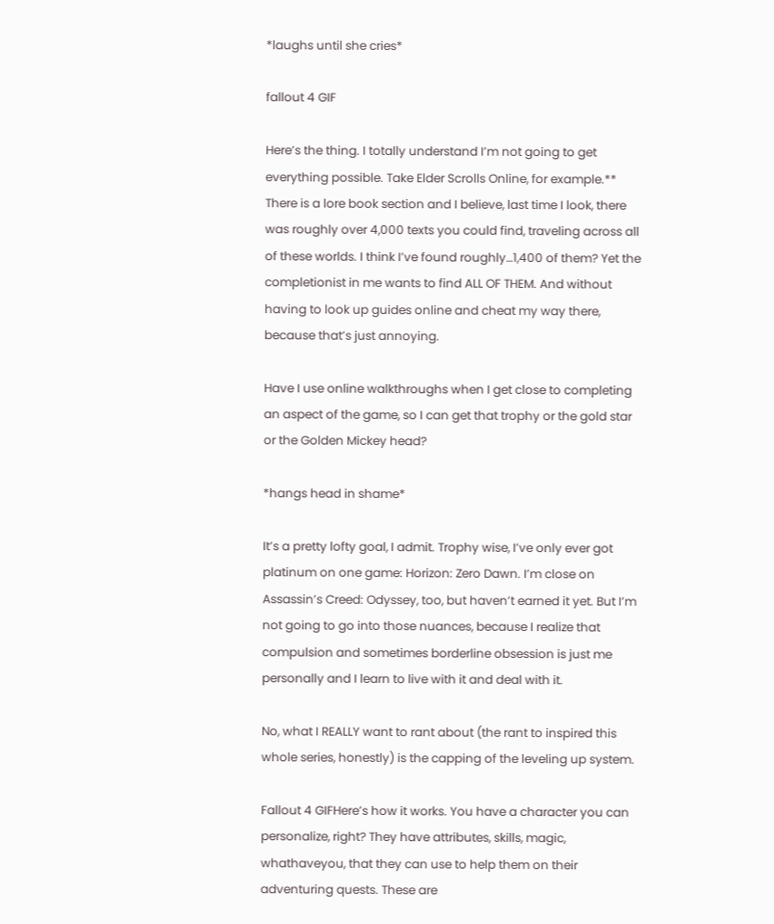*laughs until she cries*

fallout 4 GIF

Here’s the thing. I totally understand I’m not going to get everything possible. Take Elder Scrolls Online, for example.** There is a lore book section and I believe, last time I look, there was roughly over 4,000 texts you could find, traveling across all of these worlds. I think I’ve found roughly…1,400 of them? Yet the completionist in me wants to find ALL OF THEM. And without having to look up guides online and cheat my way there, because that’s just annoying.

Have I use online walkthroughs when I get close to completing an aspect of the game, so I can get that trophy or the gold star or the Golden Mickey head?

*hangs head in shame*

It’s a pretty lofty goal, I admit. Trophy wise, I’ve only ever got platinum on one game: Horizon: Zero Dawn. I’m close on Assassin’s Creed: Odyssey, too, but haven’t earned it yet. But I’m not going to go into those nuances, because I realize that compulsion and sometimes borderline obsession is just me personally and I learn to live with it and deal with it.

No, what I REALLY want to rant about (the rant to inspired this whole series, honestly) is the capping of the leveling up system.

Fallout 4 GIFHere’s how it works. You have a character you can personalize, right? They have attributes, skills, magic, whathaveyou, that they can use to help them on their adventuring quests. These are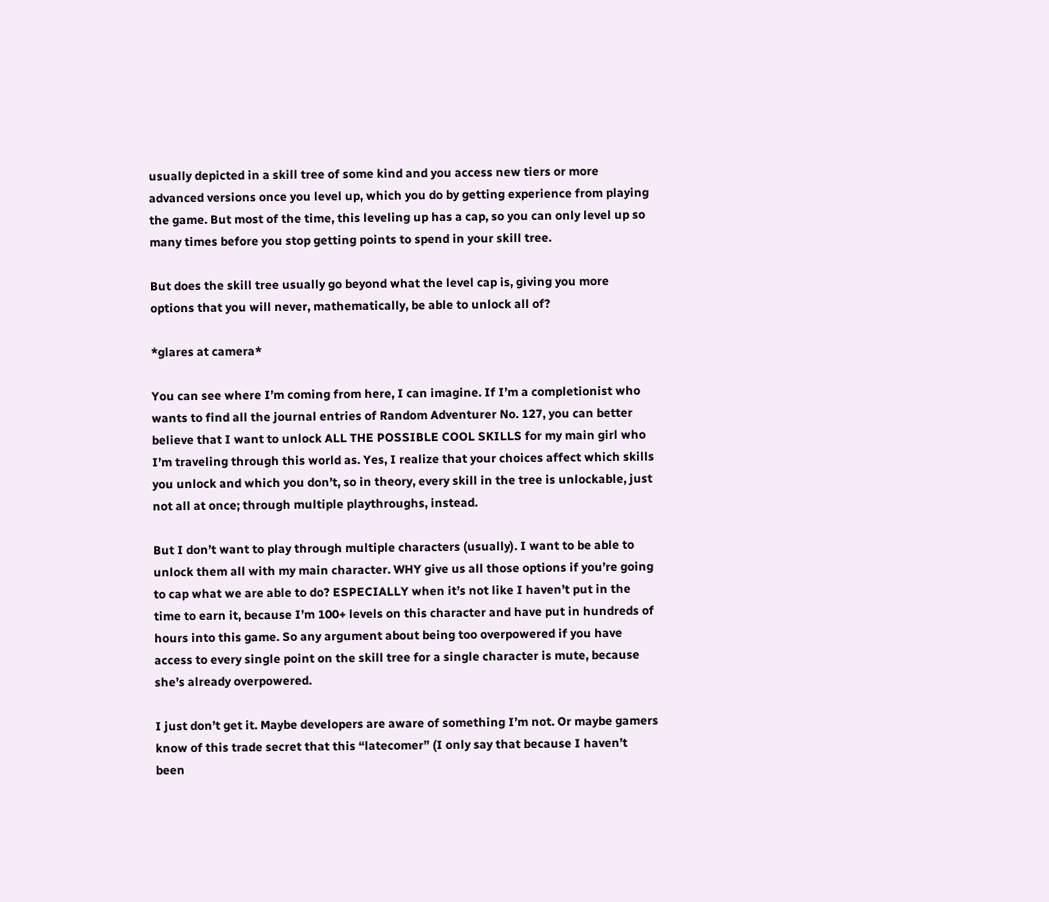usually depicted in a skill tree of some kind and you access new tiers or more advanced versions once you level up, which you do by getting experience from playing the game. But most of the time, this leveling up has a cap, so you can only level up so many times before you stop getting points to spend in your skill tree.

But does the skill tree usually go beyond what the level cap is, giving you more options that you will never, mathematically, be able to unlock all of?

*glares at camera*

You can see where I’m coming from here, I can imagine. If I’m a completionist who wants to find all the journal entries of Random Adventurer No. 127, you can better believe that I want to unlock ALL THE POSSIBLE COOL SKILLS for my main girl who I’m traveling through this world as. Yes, I realize that your choices affect which skills you unlock and which you don’t, so in theory, every skill in the tree is unlockable, just not all at once; through multiple playthroughs, instead.

But I don’t want to play through multiple characters (usually). I want to be able to unlock them all with my main character. WHY give us all those options if you’re going to cap what we are able to do? ESPECIALLY when it’s not like I haven’t put in the time to earn it, because I’m 100+ levels on this character and have put in hundreds of hours into this game. So any argument about being too overpowered if you have access to every single point on the skill tree for a single character is mute, because she’s already overpowered.

I just don’t get it. Maybe developers are aware of something I’m not. Or maybe gamers know of this trade secret that this “latecomer” (I only say that because I haven’t been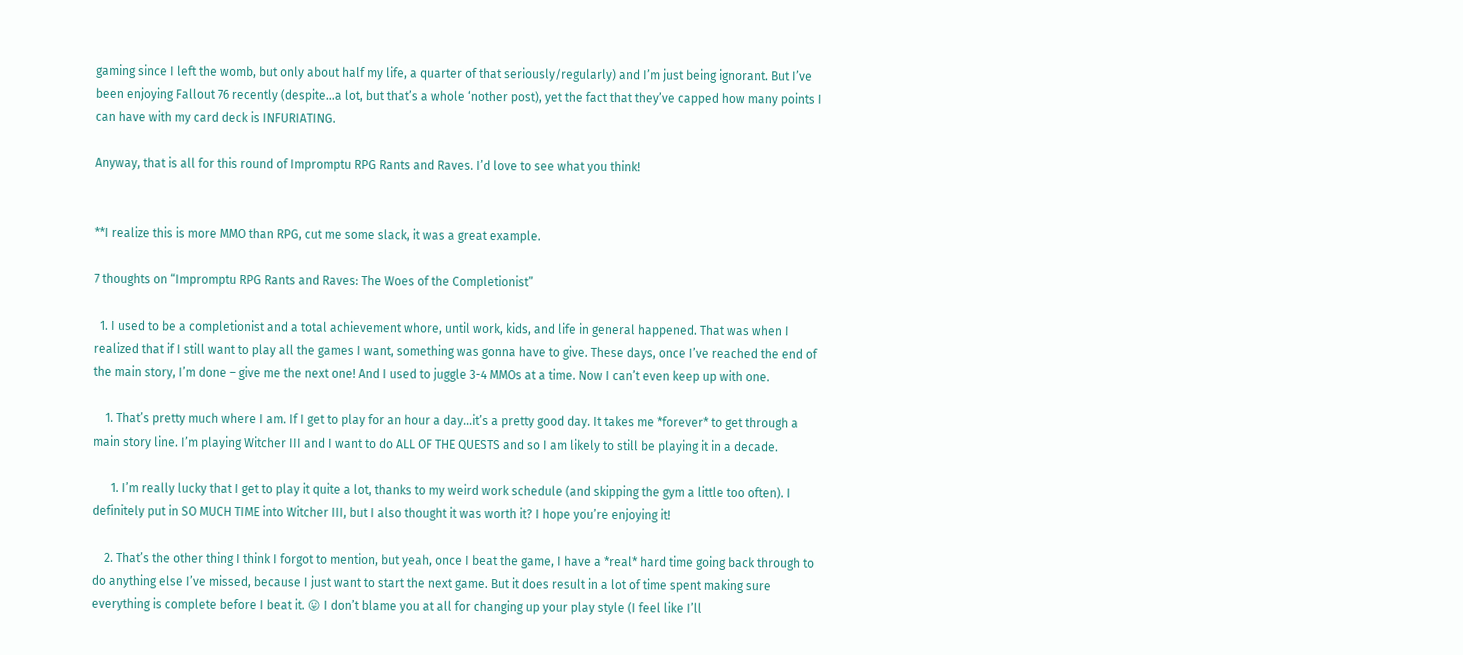gaming since I left the womb, but only about half my life, a quarter of that seriously/regularly) and I’m just being ignorant. But I’ve been enjoying Fallout 76 recently (despite…a lot, but that’s a whole ‘nother post), yet the fact that they’ve capped how many points I can have with my card deck is INFURIATING.

Anyway, that is all for this round of Impromptu RPG Rants and Raves. I’d love to see what you think!


**I realize this is more MMO than RPG, cut me some slack, it was a great example.

7 thoughts on “Impromptu RPG Rants and Raves: The Woes of the Completionist”

  1. I used to be a completionist and a total achievement whore, until work, kids, and life in general happened. That was when I realized that if I still want to play all the games I want, something was gonna have to give. These days, once I’ve reached the end of the main story, I’m done – give me the next one! And I used to juggle 3-4 MMOs at a time. Now I can’t even keep up with one.

    1. That’s pretty much where I am. If I get to play for an hour a day…it’s a pretty good day. It takes me *forever* to get through a main story line. I’m playing Witcher III and I want to do ALL OF THE QUESTS and so I am likely to still be playing it in a decade.

      1. I’m really lucky that I get to play it quite a lot, thanks to my weird work schedule (and skipping the gym a little too often). I definitely put in SO MUCH TIME into Witcher III, but I also thought it was worth it? I hope you’re enjoying it!

    2. That’s the other thing I think I forgot to mention, but yeah, once I beat the game, I have a *real* hard time going back through to do anything else I’ve missed, because I just want to start the next game. But it does result in a lot of time spent making sure everything is complete before I beat it. 😛 I don’t blame you at all for changing up your play style (I feel like I’ll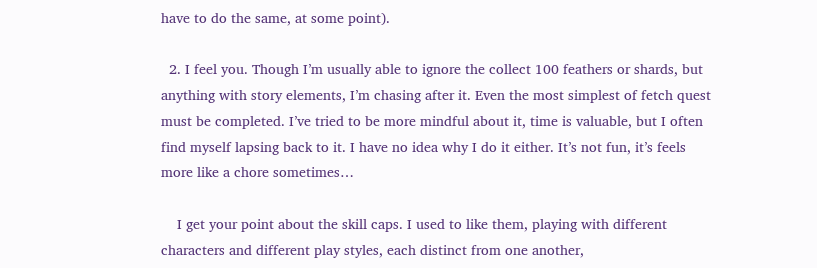have to do the same, at some point).

  2. I feel you. Though I’m usually able to ignore the collect 100 feathers or shards, but anything with story elements, I’m chasing after it. Even the most simplest of fetch quest must be completed. I’ve tried to be more mindful about it, time is valuable, but I often find myself lapsing back to it. I have no idea why I do it either. It’s not fun, it’s feels more like a chore sometimes…

    I get your point about the skill caps. I used to like them, playing with different characters and different play styles, each distinct from one another,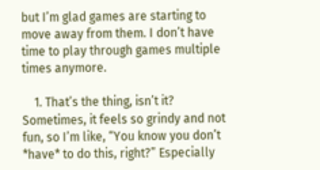but I’m glad games are starting to move away from them. I don’t have time to play through games multiple times anymore.

    1. That’s the thing, isn’t it? Sometimes, it feels so grindy and not fun, so I’m like, “You know you don’t *have* to do this, right?” Especially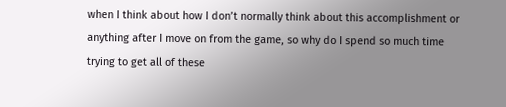when I think about how I don’t normally think about this accomplishment or anything after I move on from the game, so why do I spend so much time trying to get all of these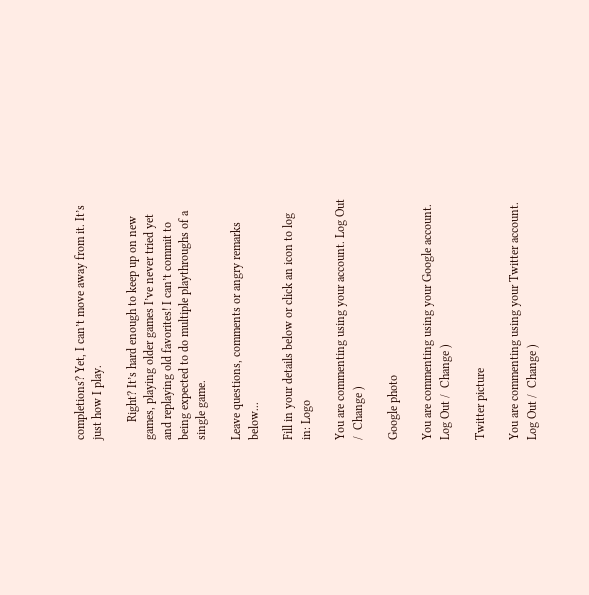completions? Yet, I can’t move away from it. It’s just how I play.

      Right? It’s hard enough to keep up on new games, playing older games I’ve never tried yet and replaying old favorites! I can’t commit to being expected to do multiple playthroughs of a single game.

Leave questions, comments or angry remarks below...

Fill in your details below or click an icon to log in: Logo

You are commenting using your account. Log Out /  Change )

Google photo

You are commenting using your Google account. Log Out /  Change )

Twitter picture

You are commenting using your Twitter account. Log Out /  Change )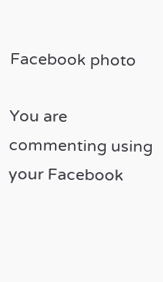Facebook photo

You are commenting using your Facebook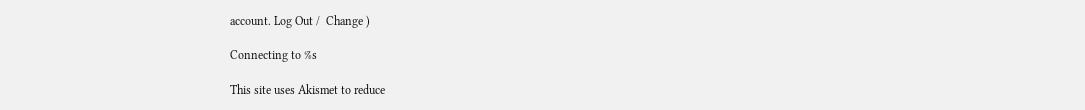account. Log Out /  Change )

Connecting to %s

This site uses Akismet to reduce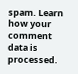spam. Learn how your comment data is processed.